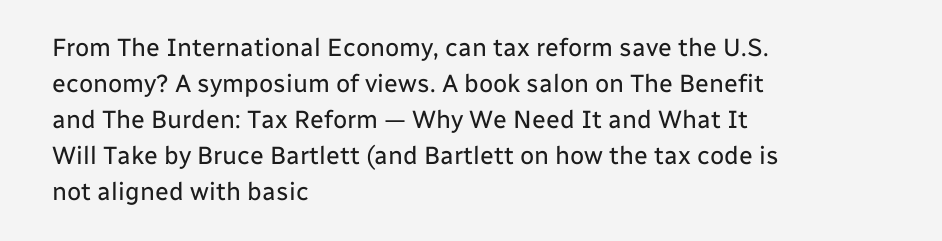From The International Economy, can tax reform save the U.S. economy? A symposium of views. A book salon on The Benefit and The Burden: Tax Reform — Why We Need It and What It Will Take by Bruce Bartlett (and Bartlett on how the tax code is not aligned with basic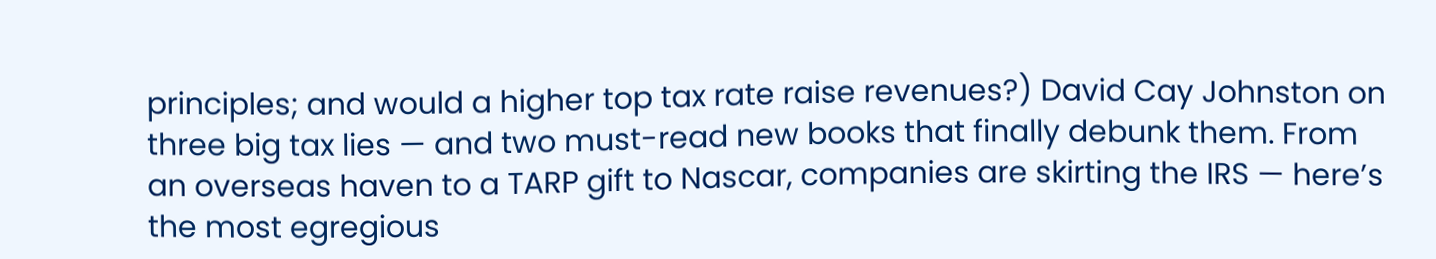principles; and would a higher top tax rate raise revenues?) David Cay Johnston on three big tax lies — and two must-read new books that finally debunk them. From an overseas haven to a TARP gift to Nascar, companies are skirting the IRS — here’s the most egregious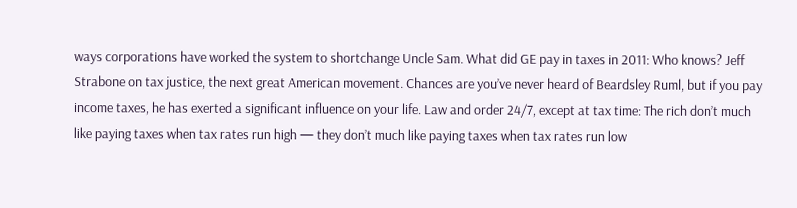ways corporations have worked the system to shortchange Uncle Sam. What did GE pay in taxes in 2011: Who knows? Jeff Strabone on tax justice, the next great American movement. Chances are you’ve never heard of Beardsley Ruml, but if you pay income taxes, he has exerted a significant influence on your life. Law and order 24/7, except at tax time: The rich don’t much like paying taxes when tax rates run high — they don’t much like paying taxes when tax rates run low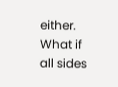either. What if all sides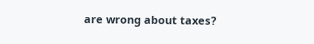are wrong about taxes?